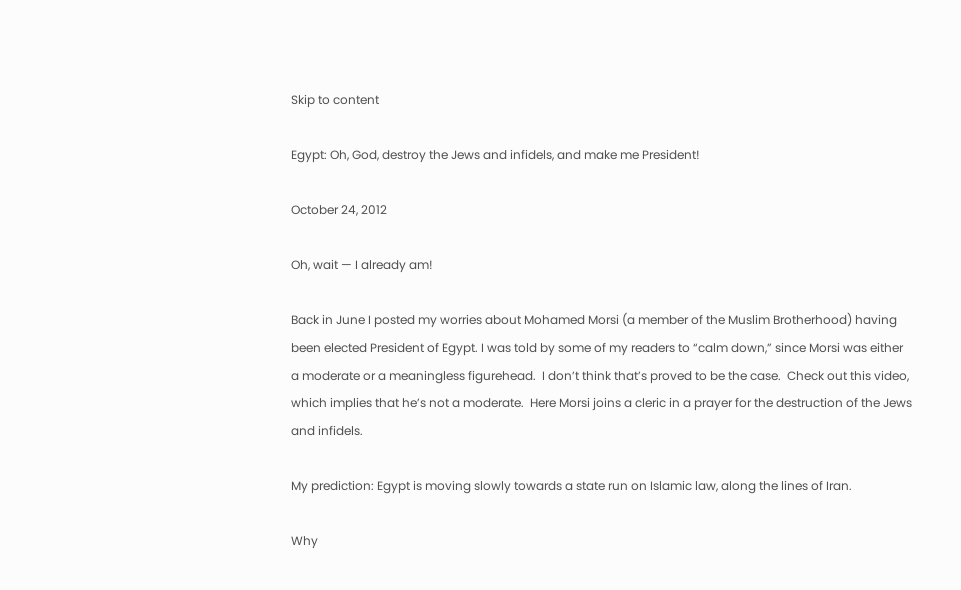Skip to content

Egypt: Oh, God, destroy the Jews and infidels, and make me President!

October 24, 2012

Oh, wait — I already am!

Back in June I posted my worries about Mohamed Morsi (a member of the Muslim Brotherhood) having been elected President of Egypt. I was told by some of my readers to “calm down,” since Morsi was either a moderate or a meaningless figurehead.  I don’t think that’s proved to be the case.  Check out this video, which implies that he’s not a moderate.  Here Morsi joins a cleric in a prayer for the destruction of the Jews and infidels.

My prediction: Egypt is moving slowly towards a state run on Islamic law, along the lines of Iran.

Why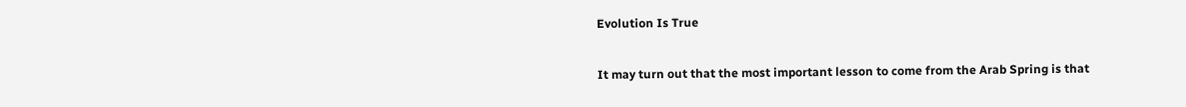Evolution Is True

It may turn out that the most important lesson to come from the Arab Spring is that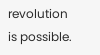revolution is possible.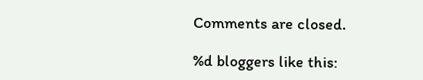Comments are closed.

%d bloggers like this: